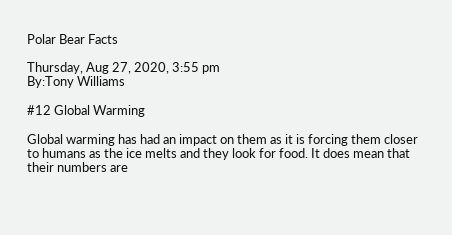Polar Bear Facts

Thursday, Aug 27, 2020, 3:55 pm
By:Tony Williams

#12 Global Warming

Global warming has had an impact on them as it is forcing them closer to humans as the ice melts and they look for food. It does mean that their numbers are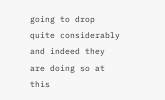going to drop quite considerably and indeed they are doing so at this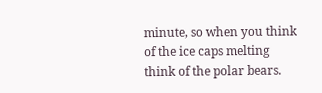minute, so when you think of the ice caps melting think of the polar bears.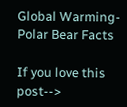Global Warming-Polar Bear Facts

If you love this post-->